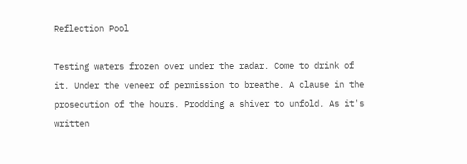Reflection Pool

Testing waters frozen over under the radar. Come to drink of
it. Under the veneer of permission to breathe. A clause in the
prosecution of the hours. Prodding a shiver to unfold. As it's
written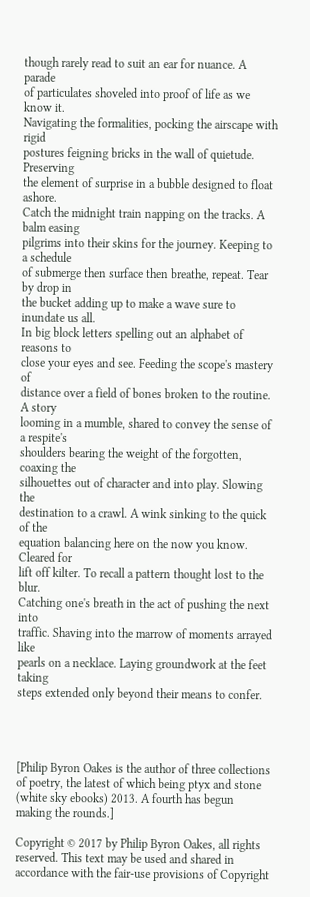though rarely read to suit an ear for nuance. A parade
of particulates shoveled into proof of life as we know it.
Navigating the formalities, pocking the airscape with rigid
postures feigning bricks in the wall of quietude. Preserving
the element of surprise in a bubble designed to float ashore.
Catch the midnight train napping on the tracks. A balm easing
pilgrims into their skins for the journey. Keeping to a schedule
of submerge then surface then breathe, repeat. Tear by drop in
the bucket adding up to make a wave sure to inundate us all.
In big block letters spelling out an alphabet of reasons to
close your eyes and see. Feeding the scope's mastery of
distance over a field of bones broken to the routine. A story
looming in a mumble, shared to convey the sense of a respite's
shoulders bearing the weight of the forgotten, coaxing the
silhouettes out of character and into play. Slowing the
destination to a crawl. A wink sinking to the quick of the
equation balancing here on the now you know. Cleared for
lift off kilter. To recall a pattern thought lost to the blur.
Catching one's breath in the act of pushing the next into
traffic. Shaving into the marrow of moments arrayed like
pearls on a necklace. Laying groundwork at the feet taking
steps extended only beyond their means to confer.




[Philip Byron Oakes is the author of three collections of poetry, the latest of which being ptyx and stone (white sky ebooks) 2013. A fourth has begun making the rounds.]

Copyright © 2017 by Philip Byron Oakes, all rights reserved. This text may be used and shared in accordance with the fair-use provisions of Copyright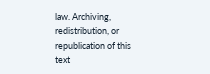law. Archiving, redistribution, or republication of this text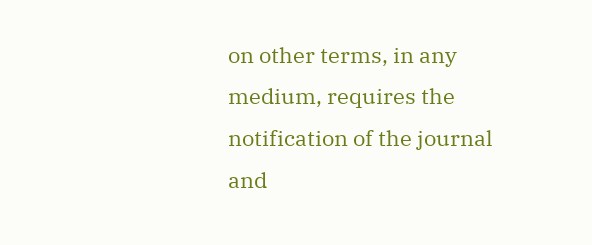on other terms, in any medium, requires the notification of the journal and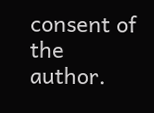consent of the author.